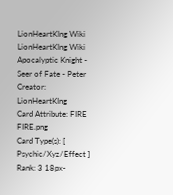LionHeartKIng Wiki
LionHeartKIng Wiki
Apocalyptic Knight - Seer of Fate - Peter
Creator: LionHeartKIng
Card Attribute: FIRE FIRE.png
Card Type(s): [ Psychic/Xyz/Effect ]
Rank: 3 18px-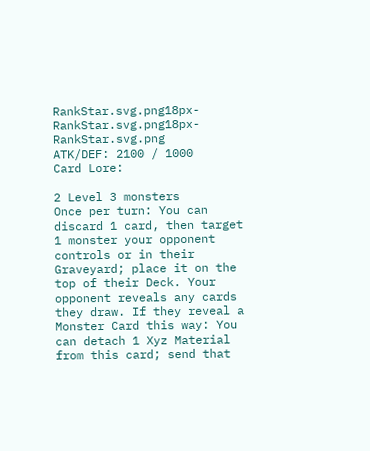RankStar.svg.png18px-RankStar.svg.png18px-RankStar.svg.png
ATK/DEF: 2100 / 1000
Card Lore:

2 Level 3 monsters
Once per turn: You can discard 1 card, then target 1 monster your opponent controls or in their Graveyard; place it on the top of their Deck. Your opponent reveals any cards they draw. If they reveal a Monster Card this way: You can detach 1 Xyz Material from this card; send that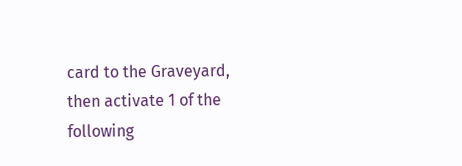card to the Graveyard, then activate 1 of the following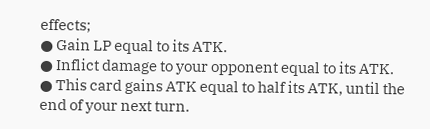effects;
● Gain LP equal to its ATK.
● Inflict damage to your opponent equal to its ATK.
● This card gains ATK equal to half its ATK, until the end of your next turn.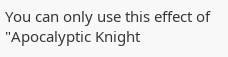You can only use this effect of "Apocalyptic Knight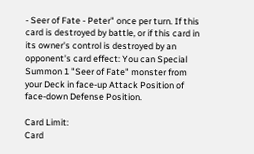- Seer of Fate - Peter" once per turn. If this card is destroyed by battle, or if this card in its owner's control is destroyed by an opponent's card effect: You can Special Summon 1 "Seer of Fate" monster from your Deck in face-up Attack Position of face-down Defense Position.

Card Limit:
Card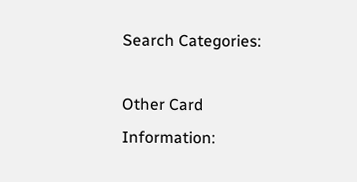Search Categories:

Other Card Information: